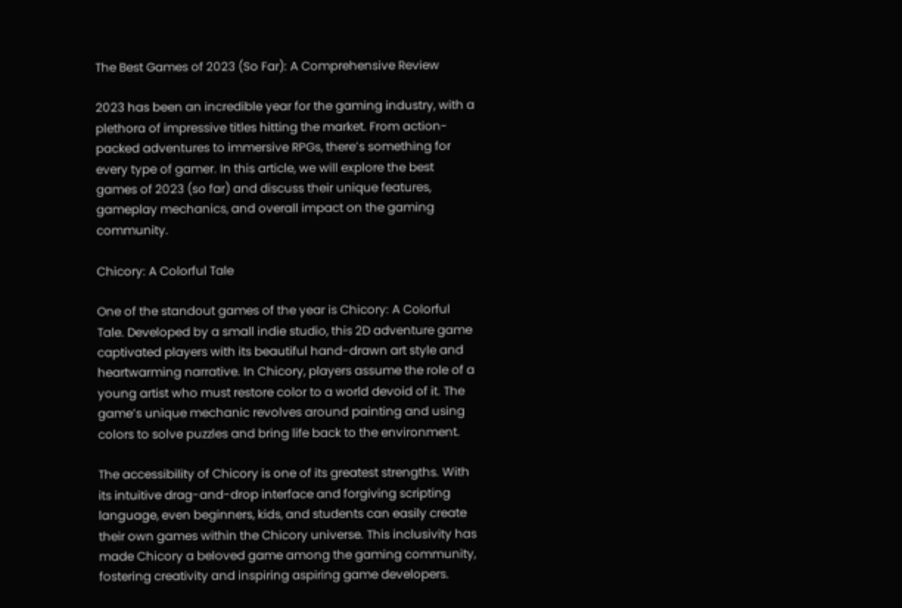The Best Games of 2023 (So Far): A Comprehensive Review

2023 has been an incredible year for the gaming industry, with a plethora of impressive titles hitting the market. From action-packed adventures to immersive RPGs, there’s something for every type of gamer. In this article, we will explore the best games of 2023 (so far) and discuss their unique features, gameplay mechanics, and overall impact on the gaming community.

Chicory: A Colorful Tale

One of the standout games of the year is Chicory: A Colorful Tale. Developed by a small indie studio, this 2D adventure game captivated players with its beautiful hand-drawn art style and heartwarming narrative. In Chicory, players assume the role of a young artist who must restore color to a world devoid of it. The game’s unique mechanic revolves around painting and using colors to solve puzzles and bring life back to the environment.

The accessibility of Chicory is one of its greatest strengths. With its intuitive drag-and-drop interface and forgiving scripting language, even beginners, kids, and students can easily create their own games within the Chicory universe. This inclusivity has made Chicory a beloved game among the gaming community, fostering creativity and inspiring aspiring game developers.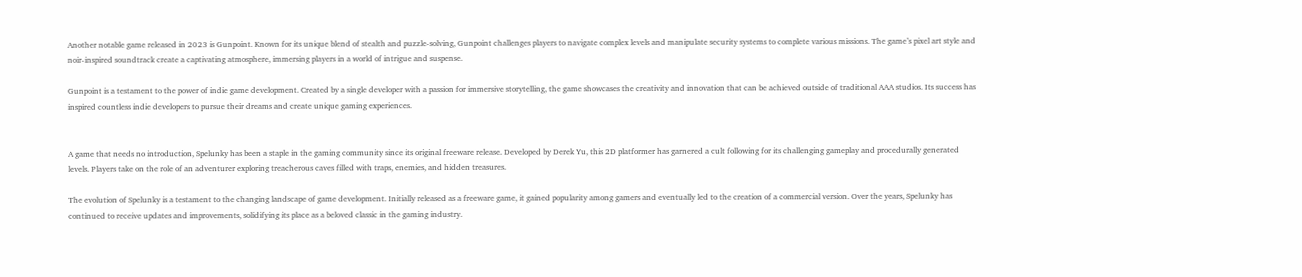Another notable game released in 2023 is Gunpoint. Known for its unique blend of stealth and puzzle-solving, Gunpoint challenges players to navigate complex levels and manipulate security systems to complete various missions. The game’s pixel art style and noir-inspired soundtrack create a captivating atmosphere, immersing players in a world of intrigue and suspense.

Gunpoint is a testament to the power of indie game development. Created by a single developer with a passion for immersive storytelling, the game showcases the creativity and innovation that can be achieved outside of traditional AAA studios. Its success has inspired countless indie developers to pursue their dreams and create unique gaming experiences.


A game that needs no introduction, Spelunky has been a staple in the gaming community since its original freeware release. Developed by Derek Yu, this 2D platformer has garnered a cult following for its challenging gameplay and procedurally generated levels. Players take on the role of an adventurer exploring treacherous caves filled with traps, enemies, and hidden treasures.

The evolution of Spelunky is a testament to the changing landscape of game development. Initially released as a freeware game, it gained popularity among gamers and eventually led to the creation of a commercial version. Over the years, Spelunky has continued to receive updates and improvements, solidifying its place as a beloved classic in the gaming industry.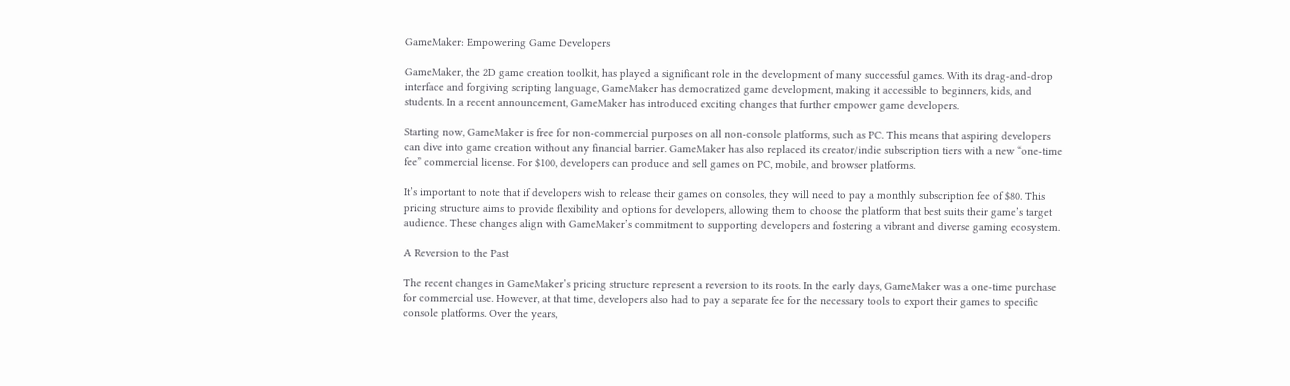GameMaker: Empowering Game Developers

GameMaker, the 2D game creation toolkit, has played a significant role in the development of many successful games. With its drag-and-drop interface and forgiving scripting language, GameMaker has democratized game development, making it accessible to beginners, kids, and students. In a recent announcement, GameMaker has introduced exciting changes that further empower game developers.

Starting now, GameMaker is free for non-commercial purposes on all non-console platforms, such as PC. This means that aspiring developers can dive into game creation without any financial barrier. GameMaker has also replaced its creator/indie subscription tiers with a new “one-time fee” commercial license. For $100, developers can produce and sell games on PC, mobile, and browser platforms.

It’s important to note that if developers wish to release their games on consoles, they will need to pay a monthly subscription fee of $80. This pricing structure aims to provide flexibility and options for developers, allowing them to choose the platform that best suits their game’s target audience. These changes align with GameMaker’s commitment to supporting developers and fostering a vibrant and diverse gaming ecosystem.

A Reversion to the Past

The recent changes in GameMaker’s pricing structure represent a reversion to its roots. In the early days, GameMaker was a one-time purchase for commercial use. However, at that time, developers also had to pay a separate fee for the necessary tools to export their games to specific console platforms. Over the years,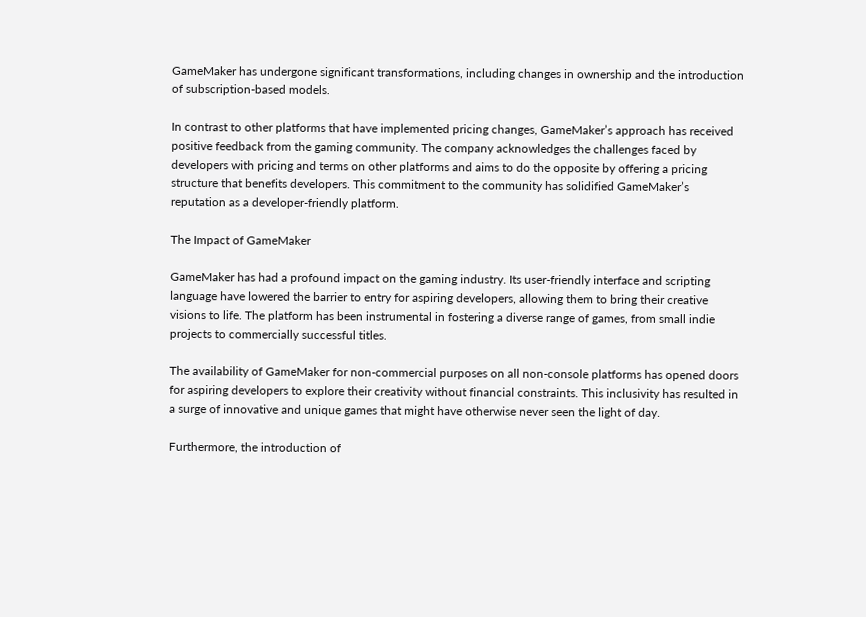GameMaker has undergone significant transformations, including changes in ownership and the introduction of subscription-based models.

In contrast to other platforms that have implemented pricing changes, GameMaker’s approach has received positive feedback from the gaming community. The company acknowledges the challenges faced by developers with pricing and terms on other platforms and aims to do the opposite by offering a pricing structure that benefits developers. This commitment to the community has solidified GameMaker’s reputation as a developer-friendly platform.

The Impact of GameMaker

GameMaker has had a profound impact on the gaming industry. Its user-friendly interface and scripting language have lowered the barrier to entry for aspiring developers, allowing them to bring their creative visions to life. The platform has been instrumental in fostering a diverse range of games, from small indie projects to commercially successful titles.

The availability of GameMaker for non-commercial purposes on all non-console platforms has opened doors for aspiring developers to explore their creativity without financial constraints. This inclusivity has resulted in a surge of innovative and unique games that might have otherwise never seen the light of day.

Furthermore, the introduction of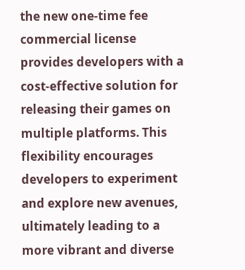the new one-time fee commercial license provides developers with a cost-effective solution for releasing their games on multiple platforms. This flexibility encourages developers to experiment and explore new avenues, ultimately leading to a more vibrant and diverse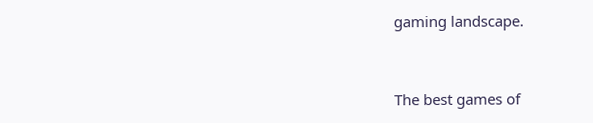gaming landscape.


The best games of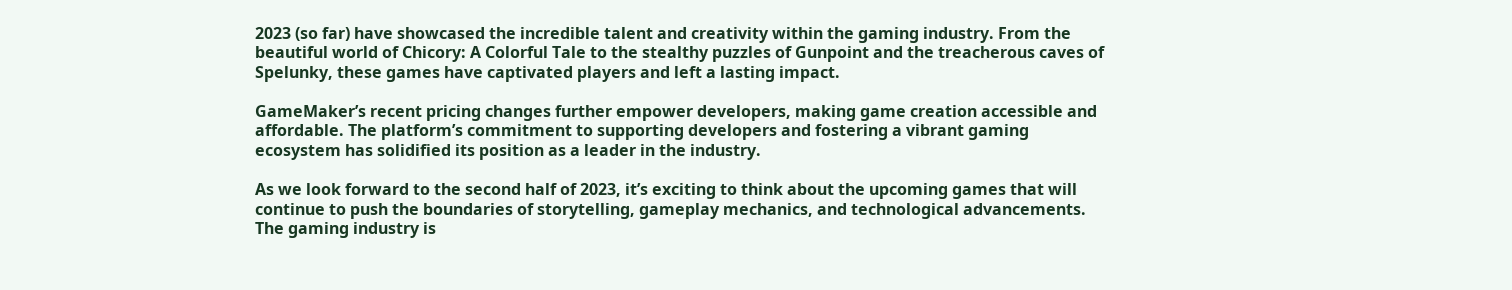2023 (so far) have showcased the incredible talent and creativity within the gaming industry. From the beautiful world of Chicory: A Colorful Tale to the stealthy puzzles of Gunpoint and the treacherous caves of Spelunky, these games have captivated players and left a lasting impact.

GameMaker’s recent pricing changes further empower developers, making game creation accessible and affordable. The platform’s commitment to supporting developers and fostering a vibrant gaming ecosystem has solidified its position as a leader in the industry.

As we look forward to the second half of 2023, it’s exciting to think about the upcoming games that will continue to push the boundaries of storytelling, gameplay mechanics, and technological advancements. The gaming industry is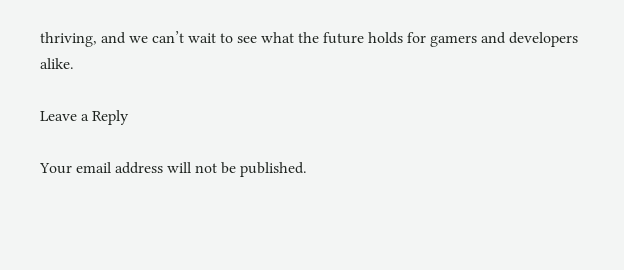thriving, and we can’t wait to see what the future holds for gamers and developers alike.

Leave a Reply

Your email address will not be published.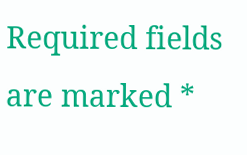Required fields are marked *